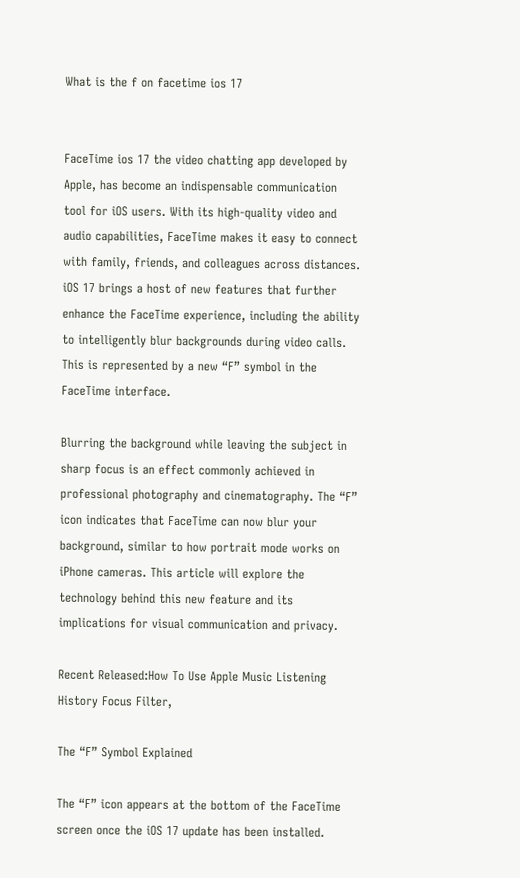What is the f on facetime ios 17


FaceTime ios 17 the video chatting app developed by Apple, has become an indispensable communication tool for iOS users. With its high-quality video and audio capabilities, FaceTime makes it easy to connect with family, friends, and colleagues across distances. iOS 17 brings a host of new features that further enhance the FaceTime experience, including the ability to intelligently blur backgrounds during video calls. This is represented by a new “F” symbol in the FaceTime interface.

Blurring the background while leaving the subject in sharp focus is an effect commonly achieved in professional photography and cinematography. The “F” icon indicates that FaceTime can now blur your background, similar to how portrait mode works on iPhone cameras. This article will explore the technology behind this new feature and its implications for visual communication and privacy.

Recent Released:How To Use Apple Music Listening History Focus Filter,

The “F” Symbol Explained

The “F” icon appears at the bottom of the FaceTime screen once the iOS 17 update has been installed.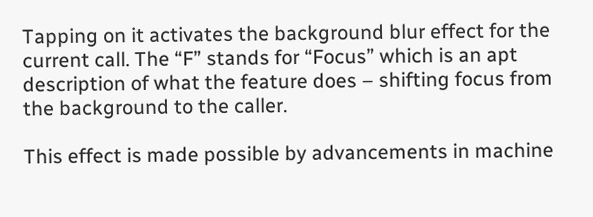Tapping on it activates the background blur effect for the current call. The “F” stands for “Focus” which is an apt description of what the feature does – shifting focus from the background to the caller.

This effect is made possible by advancements in machine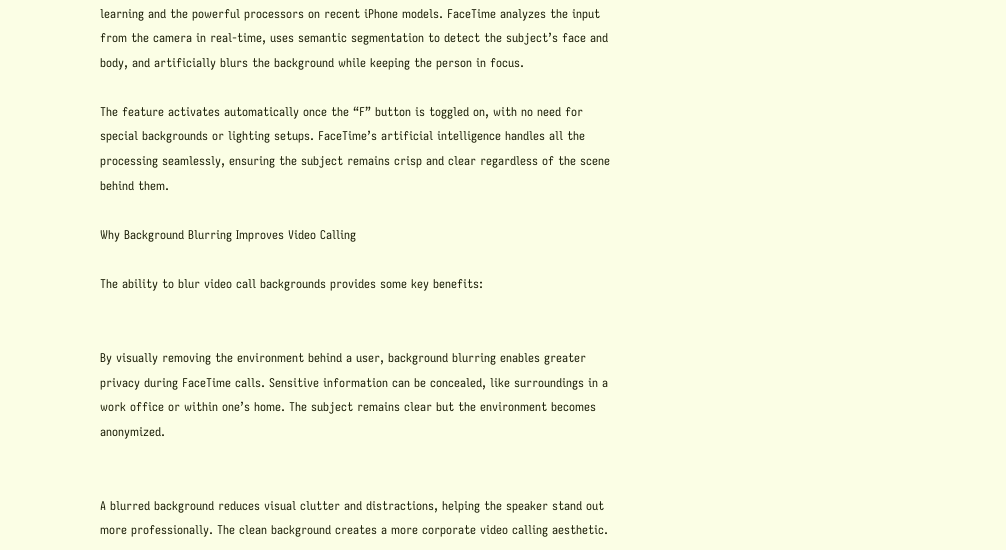learning and the powerful processors on recent iPhone models. FaceTime analyzes the input from the camera in real-time, uses semantic segmentation to detect the subject’s face and body, and artificially blurs the background while keeping the person in focus.

The feature activates automatically once the “F” button is toggled on, with no need for special backgrounds or lighting setups. FaceTime’s artificial intelligence handles all the processing seamlessly, ensuring the subject remains crisp and clear regardless of the scene behind them.

Why Background Blurring Improves Video Calling

The ability to blur video call backgrounds provides some key benefits:


By visually removing the environment behind a user, background blurring enables greater privacy during FaceTime calls. Sensitive information can be concealed, like surroundings in a work office or within one’s home. The subject remains clear but the environment becomes anonymized.


A blurred background reduces visual clutter and distractions, helping the speaker stand out more professionally. The clean background creates a more corporate video calling aesthetic.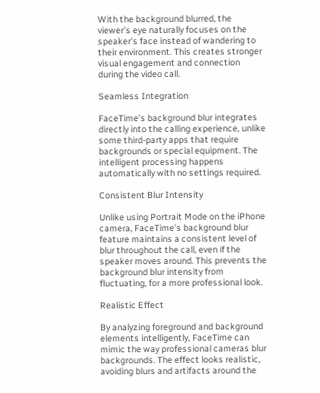With the background blurred, the viewer’s eye naturally focuses on the speaker’s face instead of wandering to their environment. This creates stronger visual engagement and connection during the video call.

Seamless Integration

FaceTime’s background blur integrates directly into the calling experience, unlike some third-party apps that require backgrounds or special equipment. The intelligent processing happens automatically with no settings required.

Consistent Blur Intensity

Unlike using Portrait Mode on the iPhone camera, FaceTime’s background blur feature maintains a consistent level of blur throughout the call, even if the speaker moves around. This prevents the background blur intensity from fluctuating, for a more professional look.

Realistic Effect

By analyzing foreground and background elements intelligently, FaceTime can mimic the way professional cameras blur backgrounds. The effect looks realistic, avoiding blurs and artifacts around the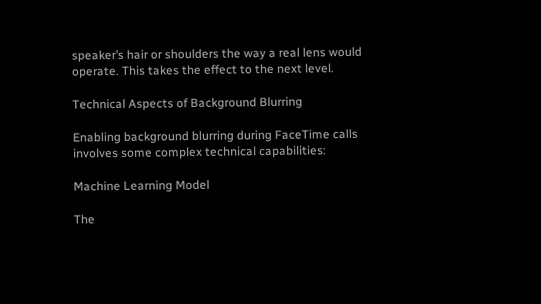speaker’s hair or shoulders the way a real lens would operate. This takes the effect to the next level.

Technical Aspects of Background Blurring

Enabling background blurring during FaceTime calls involves some complex technical capabilities:

Machine Learning Model

The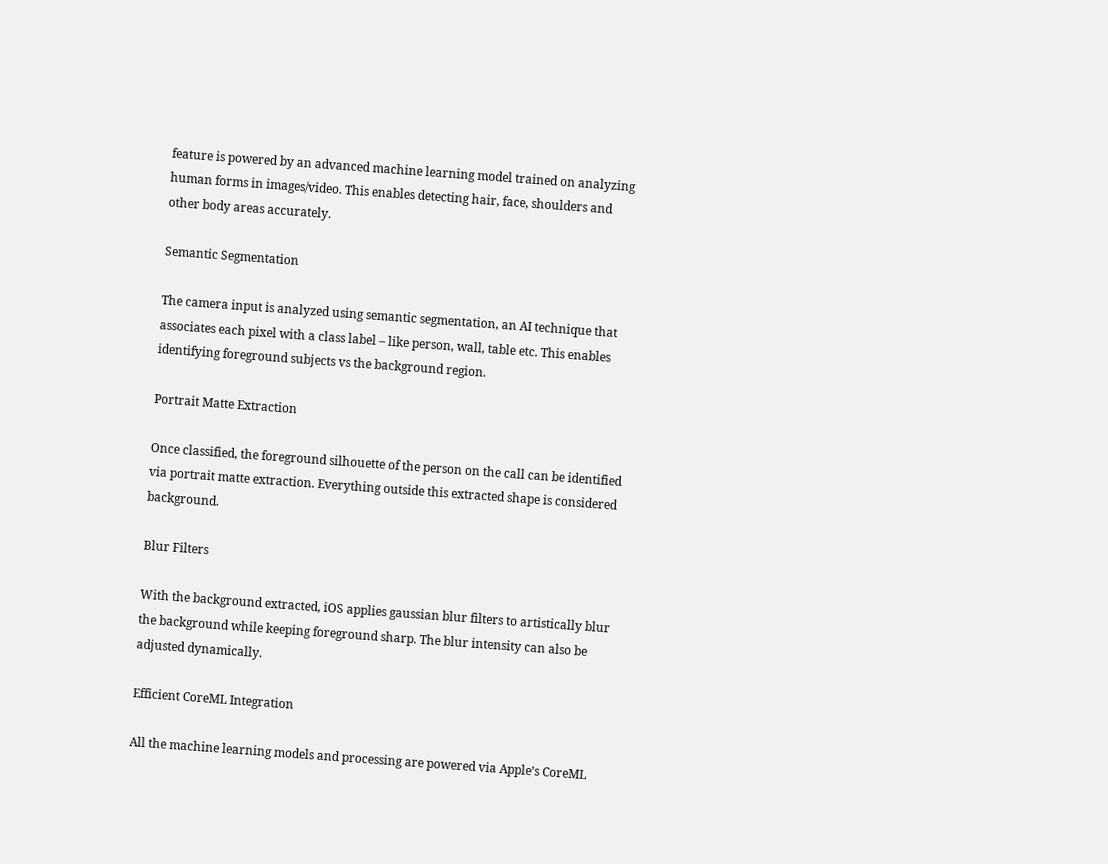feature is powered by an advanced machine learning model trained on analyzing human forms in images/video. This enables detecting hair, face, shoulders and other body areas accurately.

Semantic Segmentation

The camera input is analyzed using semantic segmentation, an AI technique that associates each pixel with a class label – like person, wall, table etc. This enables identifying foreground subjects vs the background region.

Portrait Matte Extraction

Once classified, the foreground silhouette of the person on the call can be identified via portrait matte extraction. Everything outside this extracted shape is considered background.

Blur Filters

With the background extracted, iOS applies gaussian blur filters to artistically blur the background while keeping foreground sharp. The blur intensity can also be adjusted dynamically.

Efficient CoreML Integration

All the machine learning models and processing are powered via Apple’s CoreML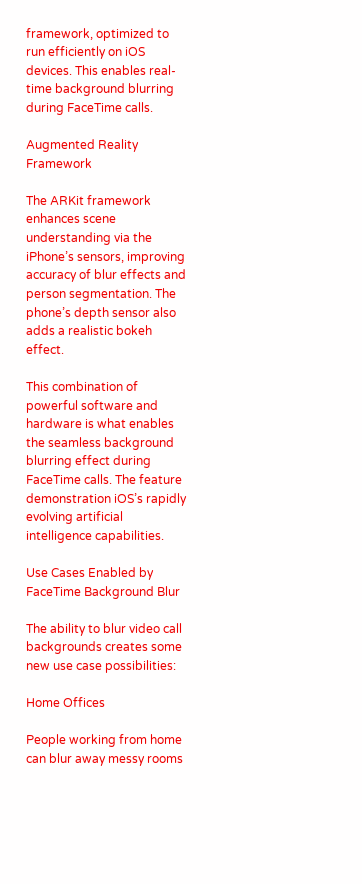framework, optimized to run efficiently on iOS devices. This enables real-time background blurring during FaceTime calls.

Augmented Reality Framework

The ARKit framework enhances scene understanding via the iPhone’s sensors, improving accuracy of blur effects and person segmentation. The phone’s depth sensor also adds a realistic bokeh effect.

This combination of powerful software and hardware is what enables the seamless background blurring effect during FaceTime calls. The feature demonstration iOS’s rapidly evolving artificial intelligence capabilities.

Use Cases Enabled by FaceTime Background Blur

The ability to blur video call backgrounds creates some new use case possibilities:

Home Offices

People working from home can blur away messy rooms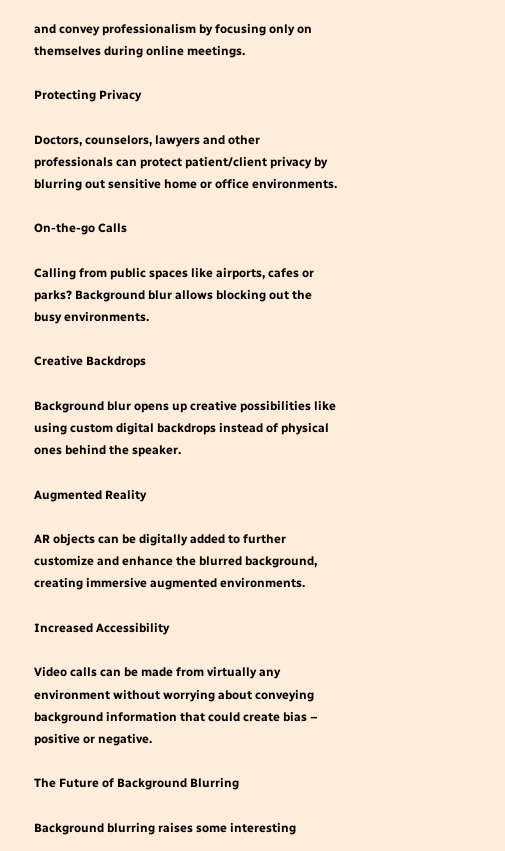and convey professionalism by focusing only on themselves during online meetings.

Protecting Privacy

Doctors, counselors, lawyers and other professionals can protect patient/client privacy by blurring out sensitive home or office environments.

On-the-go Calls

Calling from public spaces like airports, cafes or parks? Background blur allows blocking out the busy environments.

Creative Backdrops

Background blur opens up creative possibilities like using custom digital backdrops instead of physical ones behind the speaker.

Augmented Reality

AR objects can be digitally added to further customize and enhance the blurred background, creating immersive augmented environments.

Increased Accessibility

Video calls can be made from virtually any environment without worrying about conveying background information that could create bias – positive or negative.

The Future of Background Blurring

Background blurring raises some interesting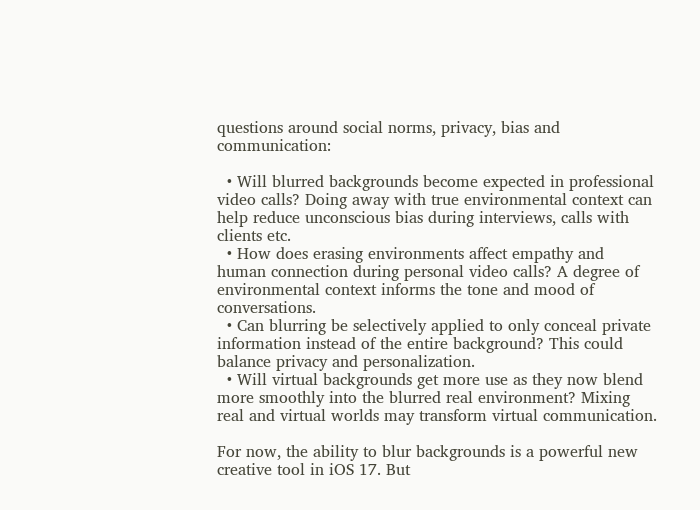questions around social norms, privacy, bias and communication:

  • Will blurred backgrounds become expected in professional video calls? Doing away with true environmental context can help reduce unconscious bias during interviews, calls with clients etc.
  • How does erasing environments affect empathy and human connection during personal video calls? A degree of environmental context informs the tone and mood of conversations.
  • Can blurring be selectively applied to only conceal private information instead of the entire background? This could balance privacy and personalization.
  • Will virtual backgrounds get more use as they now blend more smoothly into the blurred real environment? Mixing real and virtual worlds may transform virtual communication.

For now, the ability to blur backgrounds is a powerful new creative tool in iOS 17. But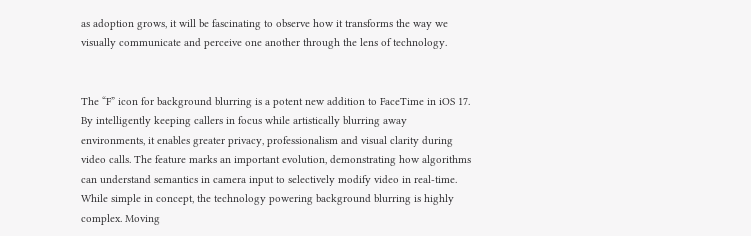as adoption grows, it will be fascinating to observe how it transforms the way we visually communicate and perceive one another through the lens of technology.


The “F” icon for background blurring is a potent new addition to FaceTime in iOS 17. By intelligently keeping callers in focus while artistically blurring away environments, it enables greater privacy, professionalism and visual clarity during video calls. The feature marks an important evolution, demonstrating how algorithms can understand semantics in camera input to selectively modify video in real-time. While simple in concept, the technology powering background blurring is highly complex. Moving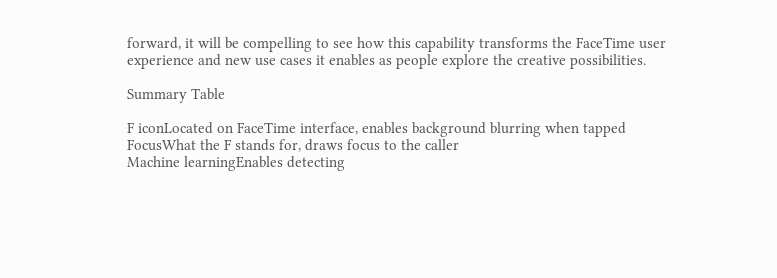forward, it will be compelling to see how this capability transforms the FaceTime user experience and new use cases it enables as people explore the creative possibilities.

Summary Table

F iconLocated on FaceTime interface, enables background blurring when tapped
FocusWhat the F stands for, draws focus to the caller
Machine learningEnables detecting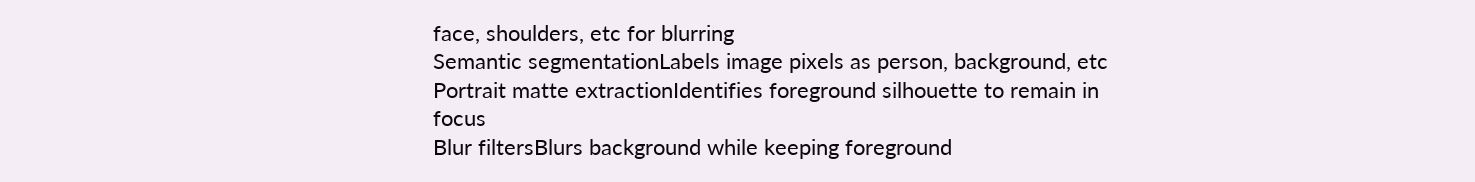face, shoulders, etc for blurring
Semantic segmentationLabels image pixels as person, background, etc
Portrait matte extractionIdentifies foreground silhouette to remain in focus
Blur filtersBlurs background while keeping foreground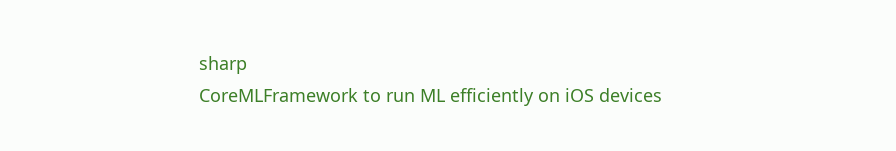sharp
CoreMLFramework to run ML efficiently on iOS devices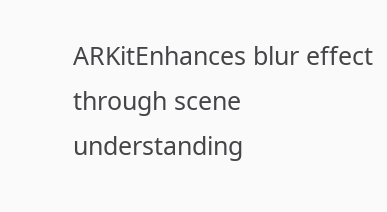ARKitEnhances blur effect through scene understanding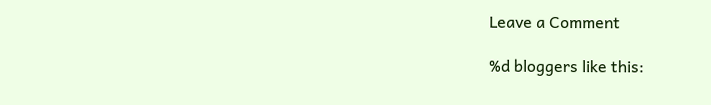Leave a Comment

%d bloggers like this: